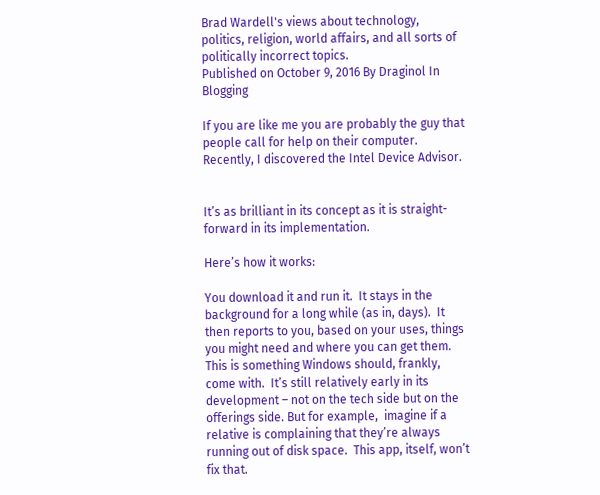Brad Wardell's views about technology, politics, religion, world affairs, and all sorts of politically incorrect topics.
Published on October 9, 2016 By Draginol In Blogging

If you are like me you are probably the guy that people call for help on their computer.  Recently, I discovered the Intel Device Advisor.


It’s as brilliant in its concept as it is straight-forward in its implementation.

Here’s how it works:

You download it and run it.  It stays in the background for a long while (as in, days).  It then reports to you, based on your uses, things you might need and where you can get them.  This is something Windows should, frankly, come with.  It’s still relatively early in its development – not on the tech side but on the offerings side. But for example,  imagine if a relative is complaining that they’re always running out of disk space.  This app, itself, won’t fix that.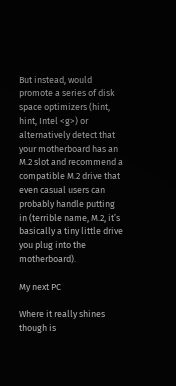But instead, would promote a series of disk space optimizers (hint, hint, Intel <g>) or alternatively detect that your motherboard has an M.2 slot and recommend a compatible M.2 drive that even casual users can probably handle putting in (terrible name, M.2, it’s basically a tiny little drive you plug into the motherboard).

My next PC

Where it really shines though is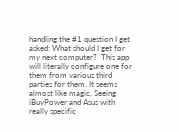handling the #1 question I get asked: What should I get for my next computer?  This app will literally configure one for them from various third parties for them. It seems almost like magic. Seeing iBuyPower and Asus with really specific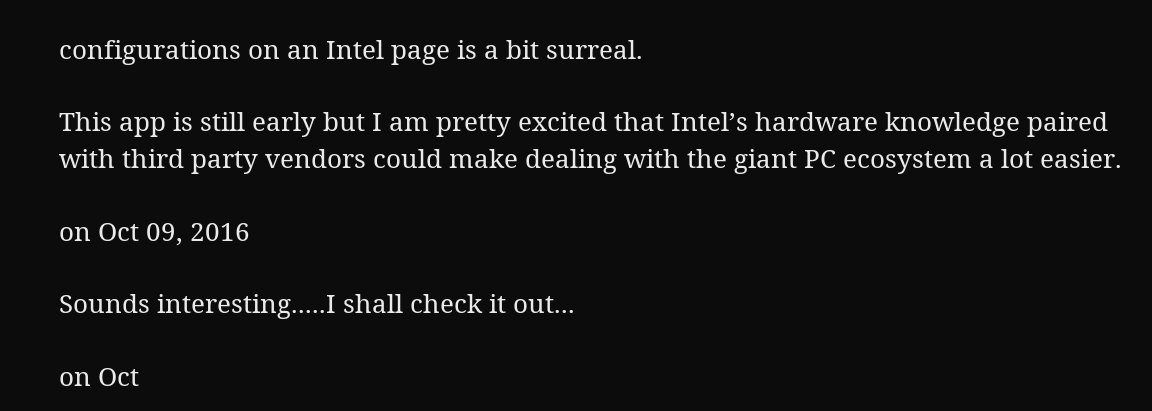configurations on an Intel page is a bit surreal.

This app is still early but I am pretty excited that Intel’s hardware knowledge paired with third party vendors could make dealing with the giant PC ecosystem a lot easier.

on Oct 09, 2016

Sounds interesting.....I shall check it out...

on Oct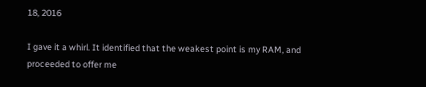18, 2016

I gave it a whirl. It identified that the weakest point is my RAM, and proceeded to offer me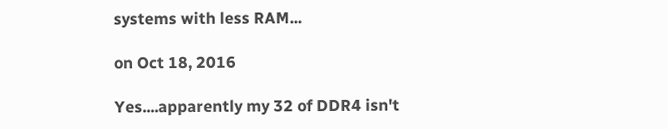systems with less RAM...

on Oct 18, 2016

Yes....apparently my 32 of DDR4 isn't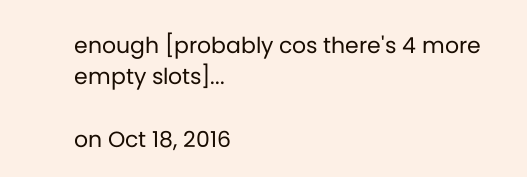enough [probably cos there's 4 more empty slots]...

on Oct 18, 2016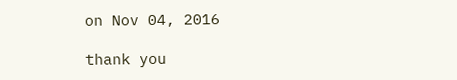on Nov 04, 2016

thank you